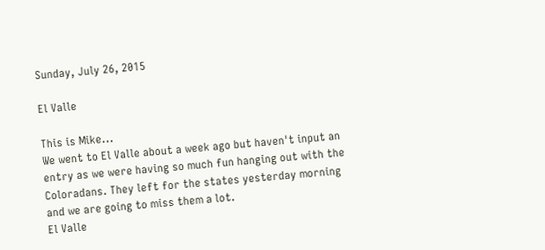Sunday, July 26, 2015

El Valle

This is Mike...
We went to El Valle about a week ago but haven't input an entry as we were having so much fun hanging out with the Coloradans. They left for the states yesterday morning and we are going to miss them a lot.
El Valle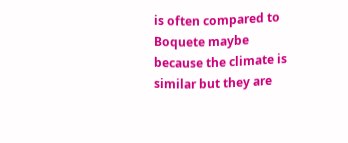is often compared to Boquete maybe because the climate is similar but they are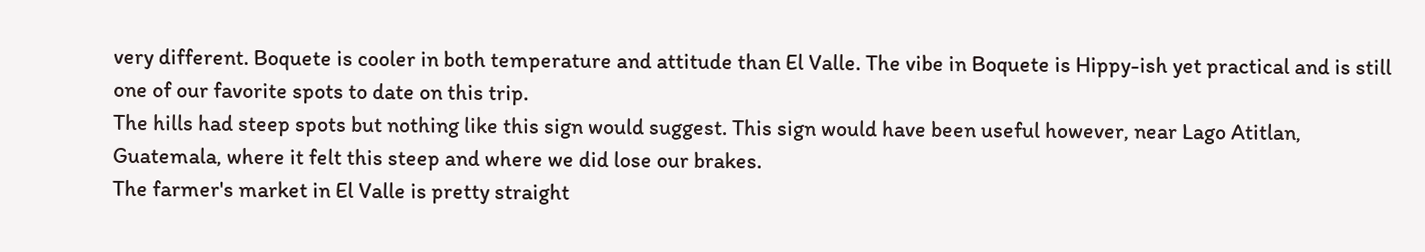very different. Boquete is cooler in both temperature and attitude than El Valle. The vibe in Boquete is Hippy-ish yet practical and is still one of our favorite spots to date on this trip.
The hills had steep spots but nothing like this sign would suggest. This sign would have been useful however, near Lago Atitlan, Guatemala, where it felt this steep and where we did lose our brakes.
The farmer's market in El Valle is pretty straight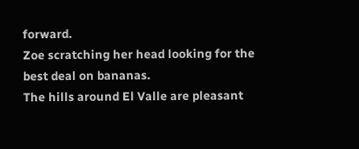forward.
Zoe scratching her head looking for the best deal on bananas.
The hills around El Valle are pleasant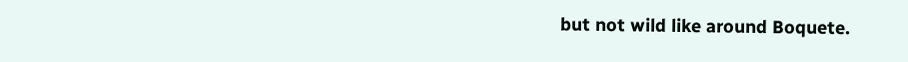but not wild like around Boquete.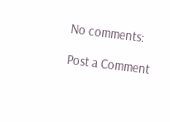No comments:

Post a Comment